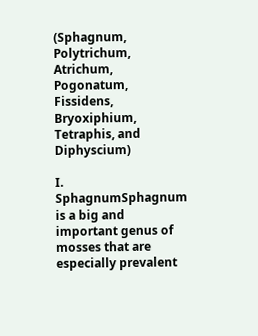(Sphagnum, Polytrichum, Atrichum, Pogonatum, Fissidens, Bryoxiphium, Tetraphis, and Diphyscium)

I. SphagnumSphagnum is a big and important genus of mosses that are especially prevalent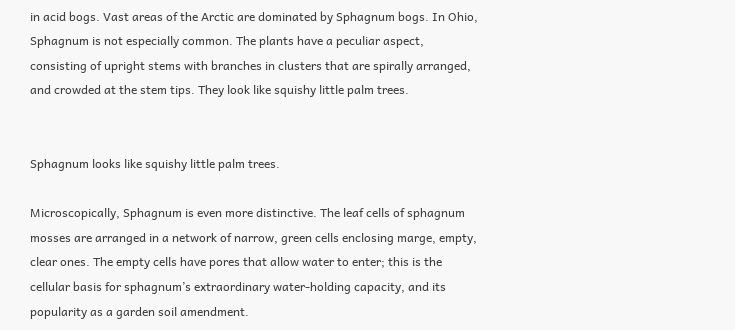in acid bogs. Vast areas of the Arctic are dominated by Sphagnum bogs. In Ohio, Sphagnum is not especially common. The plants have a peculiar aspect, consisting of upright stems with branches in clusters that are spirally arranged, and crowded at the stem tips. They look like squishy little palm trees.


Sphagnum looks like squishy little palm trees.

Microscopically, Sphagnum is even more distinctive. The leaf cells of sphagnum mosses are arranged in a network of narrow, green cells enclosing marge, empty, clear ones. The empty cells have pores that allow water to enter; this is the cellular basis for sphagnum’s extraordinary water-holding capacity, and its popularity as a garden soil amendment.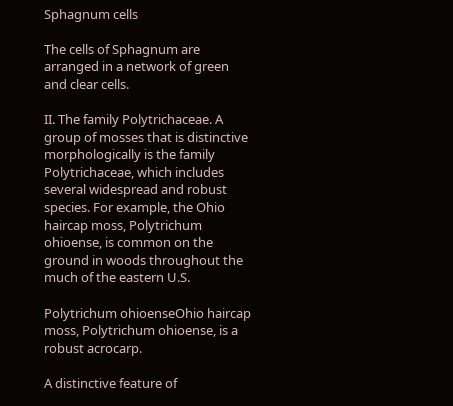Sphagnum cells

The cells of Sphagnum are arranged in a network of green and clear cells.

II. The family Polytrichaceae. A group of mosses that is distinctive morphologically is the family Polytrichaceae, which includes several widespread and robust species. For example, the Ohio haircap moss, Polytrichum ohioense, is common on the ground in woods throughout the much of the eastern U.S.

Polytrichum ohioenseOhio haircap moss, Polytrichum ohioense, is a robust acrocarp.

A distinctive feature of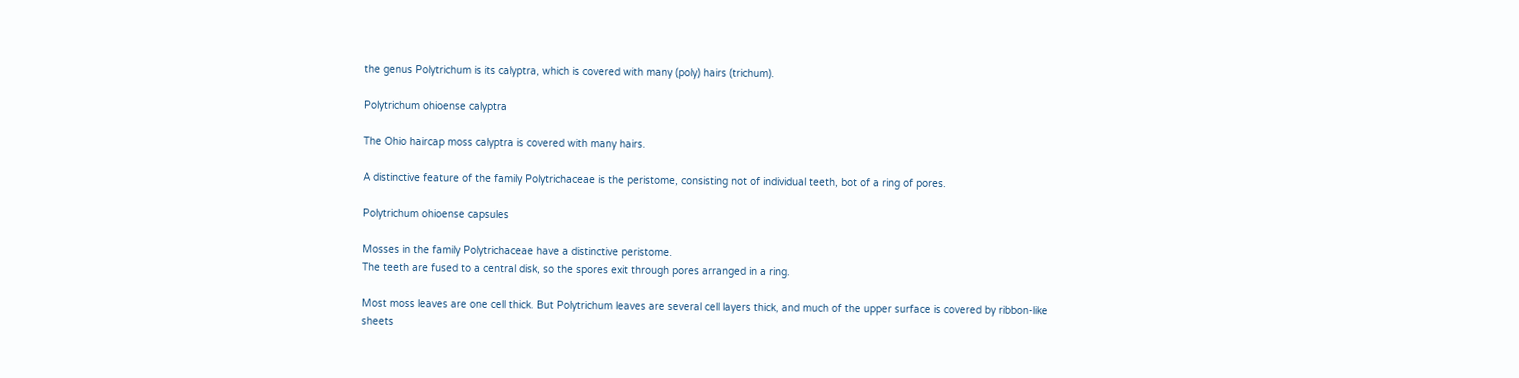the genus Polytrichum is its calyptra, which is covered with many (poly) hairs (trichum).

Polytrichum ohioense calyptra

The Ohio haircap moss calyptra is covered with many hairs.

A distinctive feature of the family Polytrichaceae is the peristome, consisting not of individual teeth, bot of a ring of pores.

Polytrichum ohioense capsules

Mosses in the family Polytrichaceae have a distinctive peristome.
The teeth are fused to a central disk, so the spores exit through pores arranged in a ring.

Most moss leaves are one cell thick. But Polytrichum leaves are several cell layers thick, and much of the upper surface is covered by ribbon-like sheets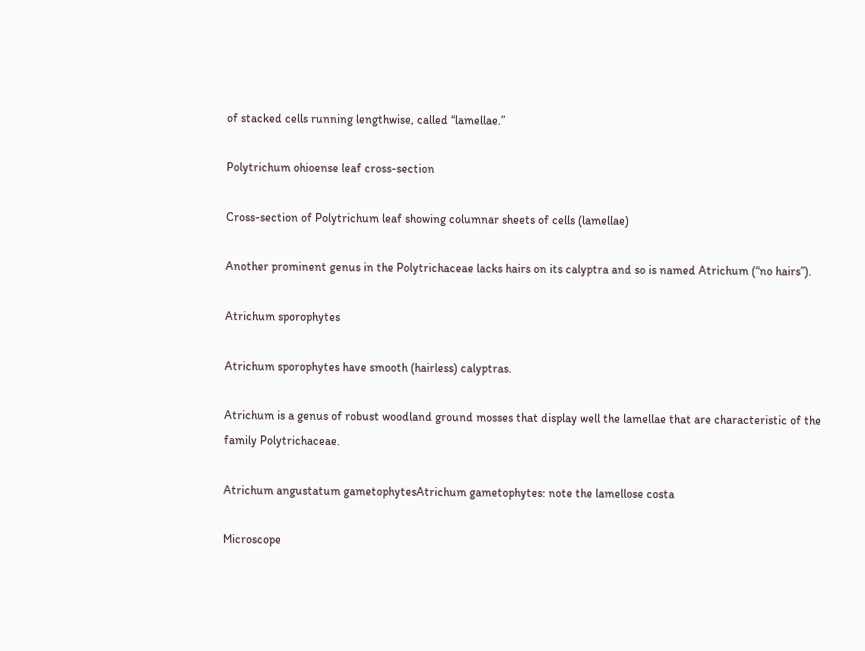of stacked cells running lengthwise, called “lamellae.”

Polytrichum ohioense leaf cross-section

Cross-section of Polytrichum leaf showing columnar sheets of cells (lamellae)

Another prominent genus in the Polytrichaceae lacks hairs on its calyptra and so is named Atrichum (“no hairs”).

Atrichum sporophytes

Atrichum sporophytes have smooth (hairless) calyptras.

Atrichum is a genus of robust woodland ground mosses that display well the lamellae that are characteristic of the family Polytrichaceae.

Atrichum angustatum gametophytesAtrichum gametophytes: note the lamellose costa

Microscope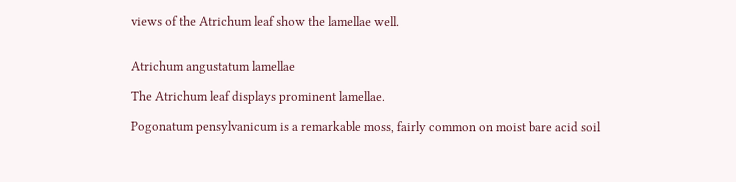views of the Atrichum leaf show the lamellae well.


Atrichum angustatum lamellae

The Atrichum leaf displays prominent lamellae.

Pogonatum pensylvanicum is a remarkable moss, fairly common on moist bare acid soil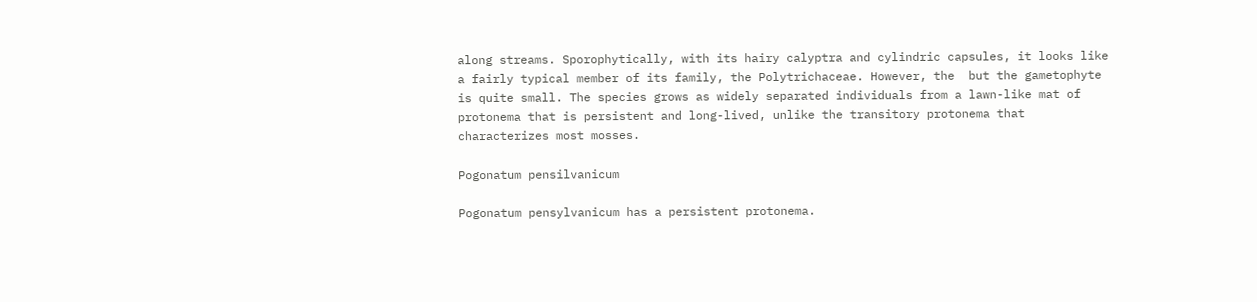along streams. Sporophytically, with its hairy calyptra and cylindric capsules, it looks like a fairly typical member of its family, the Polytrichaceae. However, the  but the gametophyte is quite small. The species grows as widely separated individuals from a lawn-like mat of protonema that is persistent and long-lived, unlike the transitory protonema that characterizes most mosses.

Pogonatum pensilvanicum

Pogonatum pensylvanicum has a persistent protonema.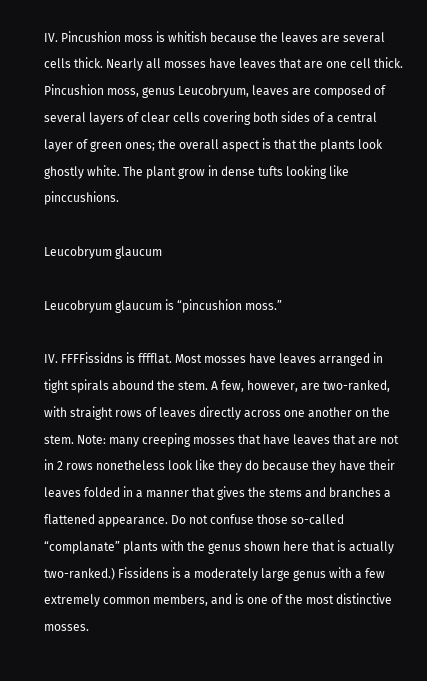IV. Pincushion moss is whitish because the leaves are several cells thick. Nearly all mosses have leaves that are one cell thick. Pincushion moss, genus Leucobryum, leaves are composed of several layers of clear cells covering both sides of a central layer of green ones; the overall aspect is that the plants look ghostly white. The plant grow in dense tufts looking like pinccushions.

Leucobryum glaucum

Leucobryum glaucum is “pincushion moss.”

IV. FFFFissidns is fffflat. Most mosses have leaves arranged in tight spirals abound the stem. A few, however, are two-ranked, with straight rows of leaves directly across one another on the stem. Note: many creeping mosses that have leaves that are not in 2 rows nonetheless look like they do because they have their leaves folded in a manner that gives the stems and branches a flattened appearance. Do not confuse those so-called “complanate” plants with the genus shown here that is actually two-ranked.) Fissidens is a moderately large genus with a few extremely common members, and is one of the most distinctive mosses.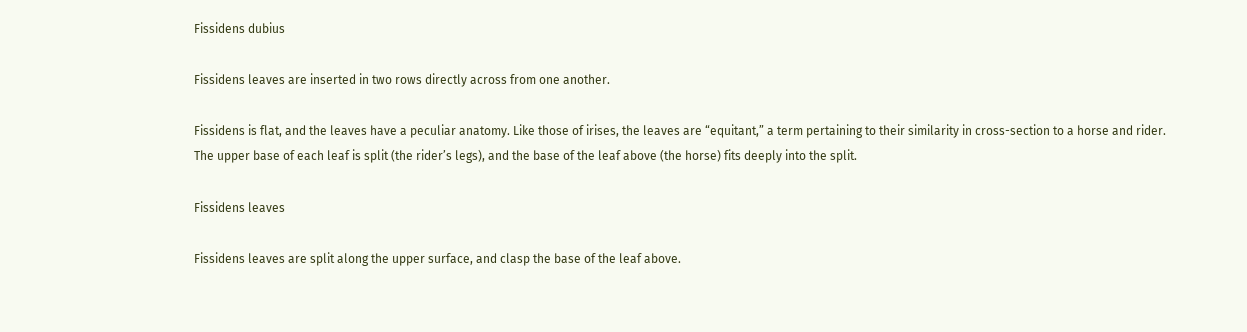Fissidens dubius

Fissidens leaves are inserted in two rows directly across from one another.

Fissidens is flat, and the leaves have a peculiar anatomy. Like those of irises, the leaves are “equitant,” a term pertaining to their similarity in cross-section to a horse and rider. The upper base of each leaf is split (the rider’s legs), and the base of the leaf above (the horse) fits deeply into the split.

Fissidens leaves

Fissidens leaves are split along the upper surface, and clasp the base of the leaf above.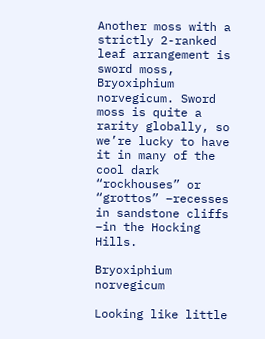Another moss with a strictly 2-ranked leaf arrangement is sword moss, Bryoxiphium norvegicum. Sword moss is quite a rarity globally, so we’re lucky to have it in many of the cool dark “rockhouses” or “grottos” –recesses in sandstone cliffs –in the Hocking Hills.

Bryoxiphium norvegicum

Looking like little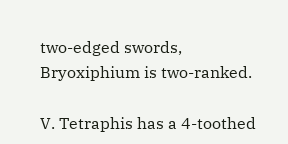two-edged swords, Bryoxiphium is two-ranked.

V. Tetraphis has a 4-toothed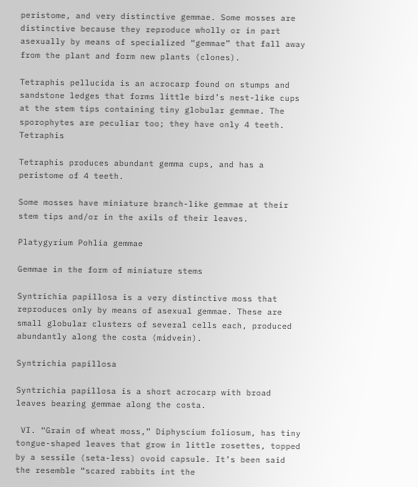peristome, and very distinctive gemmae. Some mosses are distinctive because they reproduce wholly or in part asexually by means of specialized “gemmae” that fall away from the plant and form new plants (clones).

Tetraphis pellucida is an acrocarp found on stumps and sandstone ledges that forms little bird’s nest-like cups at the stem tips containing tiny globular gemmae. The sporophytes are peculiar too; they have only 4 teeth. Tetraphis

Tetraphis produces abundant gemma cups, and has a peristome of 4 teeth.

Some mosses have miniature branch-like gemmae at their stem tips and/or in the axils of their leaves.

Platygyrium Pohlia gemmae

Gemmae in the form of miniature stems

Syntrichia papillosa is a very distinctive moss that reproduces only by means of asexual gemmae. These are small globular clusters of several cells each, produced abundantly along the costa (midvein).

Syntrichia papillosa

Syntrichia papillosa is a short acrocarp with broad leaves bearing gemmae along the costa.

 VI. “Grain of wheat moss,” Diphyscium foliosum, has tiny tongue-shaped leaves that grow in little rosettes, topped by a sessile (seta-less) ovoid capsule. It’s been said the resemble “scared rabbits int the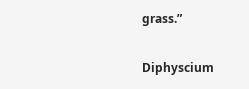grass.”

Diphyscium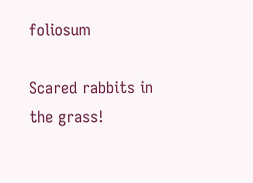foliosum

Scared rabbits in the grass!